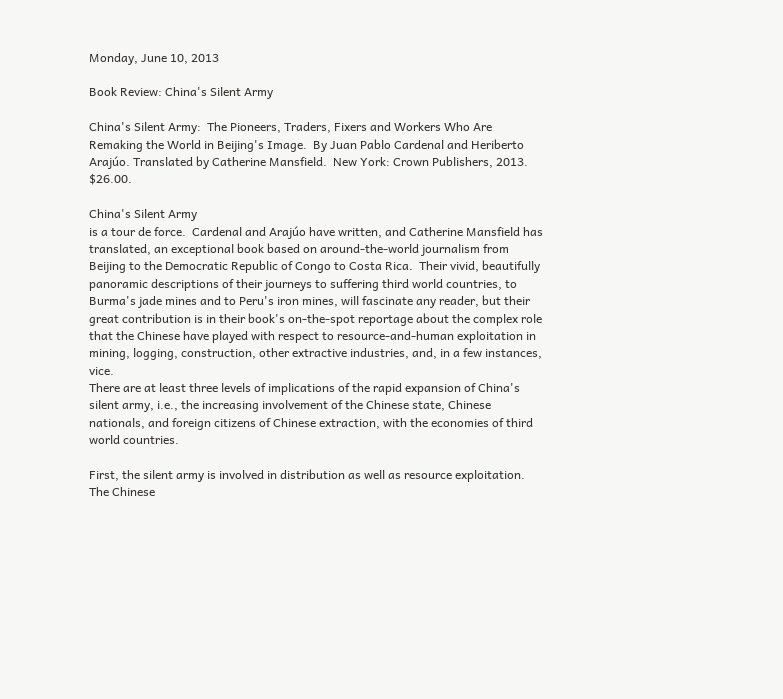Monday, June 10, 2013

Book Review: China's Silent Army

China's Silent Army:  The Pioneers, Traders, Fixers and Workers Who Are Remaking the World in Beijing's Image.  By Juan Pablo Cardenal and Heriberto Arajúo. Translated by Catherine Mansfield.  New York: Crown Publishers, 2013. $26.00.

China's Silent Army
is a tour de force.  Cardenal and Arajúo have written, and Catherine Mansfield has translated, an exceptional book based on around-the-world journalism from Beijing to the Democratic Republic of Congo to Costa Rica.  Their vivid, beautifully panoramic descriptions of their journeys to suffering third world countries, to Burma's jade mines and to Peru's iron mines, will fascinate any reader, but their great contribution is in their book's on-the-spot reportage about the complex role that the Chinese have played with respect to resource-and-human exploitation in mining, logging, construction, other extractive industries, and, in a few instances, vice.
There are at least three levels of implications of the rapid expansion of China's silent army, i.e., the increasing involvement of the Chinese state, Chinese nationals, and foreign citizens of Chinese extraction, with the economies of third world countries.

First, the silent army is involved in distribution as well as resource exploitation.   The Chinese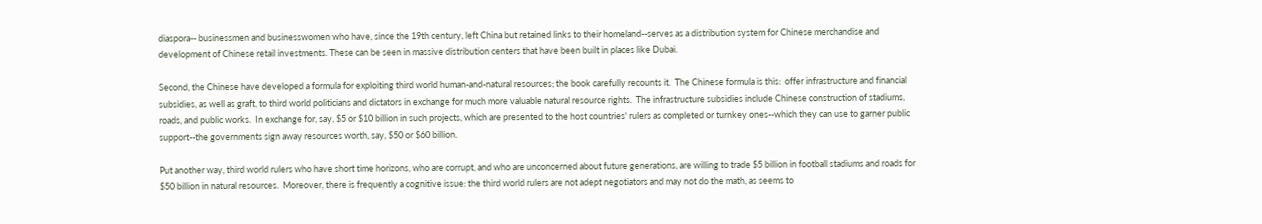diaspora-- businessmen and businesswomen who have, since the 19th century, left China but retained links to their homeland--serves as a distribution system for Chinese merchandise and development of Chinese retail investments. These can be seen in massive distribution centers that have been built in places like Dubai.

Second, the Chinese have developed a formula for exploiting third world human-and-natural resources; the book carefully recounts it.  The Chinese formula is this:  offer infrastructure and financial subsidies, as well as graft, to third world politicians and dictators in exchange for much more valuable natural resource rights.  The infrastructure subsidies include Chinese construction of stadiums, roads, and public works.  In exchange for, say, $5 or $10 billion in such projects, which are presented to the host countries' rulers as completed or turnkey ones--which they can use to garner public support--the governments sign away resources worth, say, $50 or $60 billion.

Put another way, third world rulers who have short time horizons, who are corrupt, and who are unconcerned about future generations, are willing to trade $5 billion in football stadiums and roads for $50 billion in natural resources.  Moreover, there is frequently a cognitive issue: the third world rulers are not adept negotiators and may not do the math, as seems to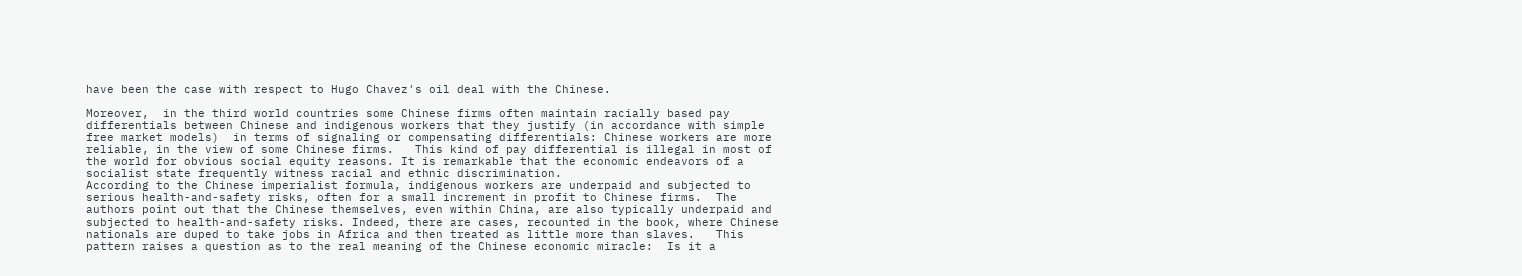have been the case with respect to Hugo Chavez's oil deal with the Chinese.

Moreover,  in the third world countries some Chinese firms often maintain racially based pay differentials between Chinese and indigenous workers that they justify (in accordance with simple free market models)  in terms of signaling or compensating differentials: Chinese workers are more reliable, in the view of some Chinese firms.   This kind of pay differential is illegal in most of the world for obvious social equity reasons. It is remarkable that the economic endeavors of a socialist state frequently witness racial and ethnic discrimination.
According to the Chinese imperialist formula, indigenous workers are underpaid and subjected to serious health-and-safety risks, often for a small increment in profit to Chinese firms.  The authors point out that the Chinese themselves, even within China, are also typically underpaid and subjected to health-and-safety risks. Indeed, there are cases, recounted in the book, where Chinese nationals are duped to take jobs in Africa and then treated as little more than slaves.   This pattern raises a question as to the real meaning of the Chinese economic miracle:  Is it a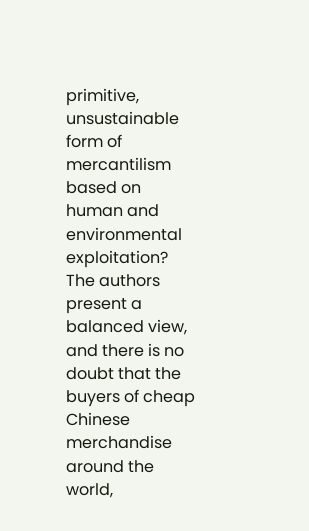primitive, unsustainable form of mercantilism based on human and environmental exploitation?  The authors present a balanced view, and there is no doubt that the buyers of cheap Chinese merchandise around the world,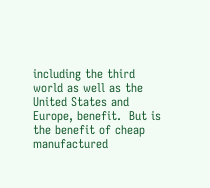including the third world as well as the United States and Europe, benefit.  But is the benefit of cheap manufactured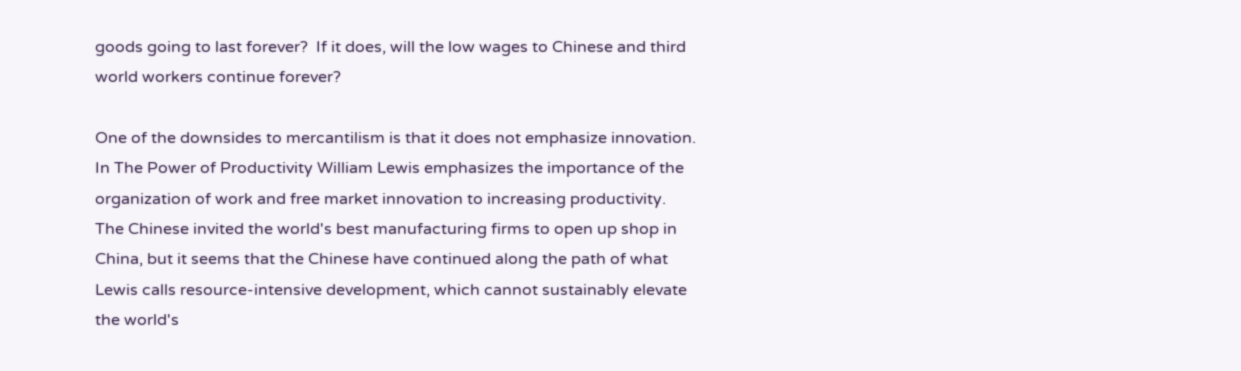goods going to last forever?  If it does, will the low wages to Chinese and third world workers continue forever?

One of the downsides to mercantilism is that it does not emphasize innovation.  In The Power of Productivity William Lewis emphasizes the importance of the organization of work and free market innovation to increasing productivity.  The Chinese invited the world's best manufacturing firms to open up shop in China, but it seems that the Chinese have continued along the path of what Lewis calls resource-intensive development, which cannot sustainably elevate the world's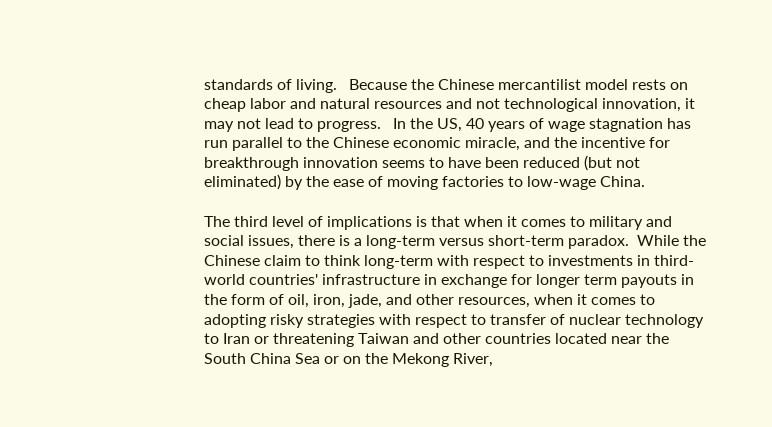standards of living.   Because the Chinese mercantilist model rests on cheap labor and natural resources and not technological innovation, it may not lead to progress.   In the US, 40 years of wage stagnation has run parallel to the Chinese economic miracle, and the incentive for breakthrough innovation seems to have been reduced (but not eliminated) by the ease of moving factories to low-wage China.

The third level of implications is that when it comes to military and social issues, there is a long-term versus short-term paradox.  While the Chinese claim to think long-term with respect to investments in third-world countries' infrastructure in exchange for longer term payouts in the form of oil, iron, jade, and other resources, when it comes to adopting risky strategies with respect to transfer of nuclear technology to Iran or threatening Taiwan and other countries located near the South China Sea or on the Mekong River,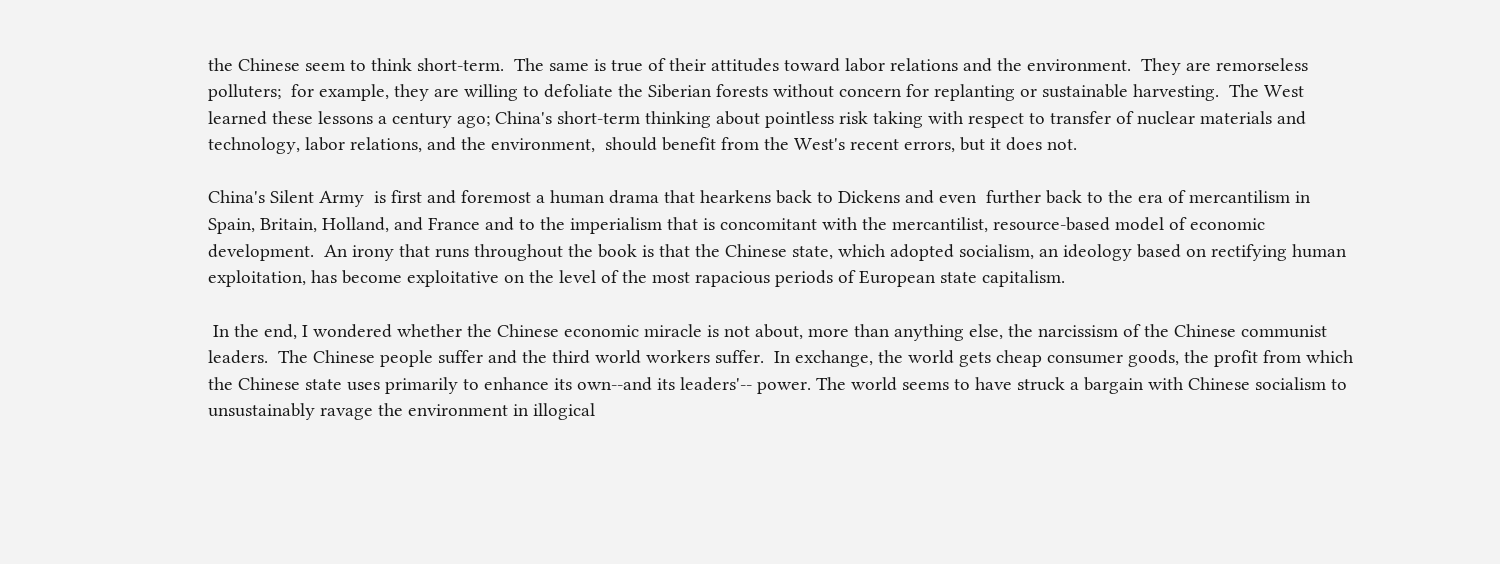the Chinese seem to think short-term.  The same is true of their attitudes toward labor relations and the environment.  They are remorseless polluters;  for example, they are willing to defoliate the Siberian forests without concern for replanting or sustainable harvesting.  The West learned these lessons a century ago; China's short-term thinking about pointless risk taking with respect to transfer of nuclear materials and technology, labor relations, and the environment,  should benefit from the West's recent errors, but it does not.

China's Silent Army  is first and foremost a human drama that hearkens back to Dickens and even  further back to the era of mercantilism in Spain, Britain, Holland, and France and to the imperialism that is concomitant with the mercantilist, resource-based model of economic development.  An irony that runs throughout the book is that the Chinese state, which adopted socialism, an ideology based on rectifying human exploitation, has become exploitative on the level of the most rapacious periods of European state capitalism.

 In the end, I wondered whether the Chinese economic miracle is not about, more than anything else, the narcissism of the Chinese communist leaders.  The Chinese people suffer and the third world workers suffer.  In exchange, the world gets cheap consumer goods, the profit from which the Chinese state uses primarily to enhance its own--and its leaders'-- power. The world seems to have struck a bargain with Chinese socialism to unsustainably ravage the environment in illogical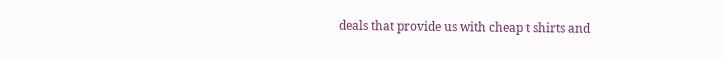deals that provide us with cheap t shirts and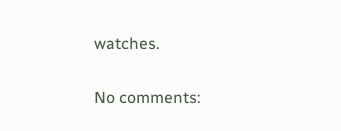watches.

No comments: